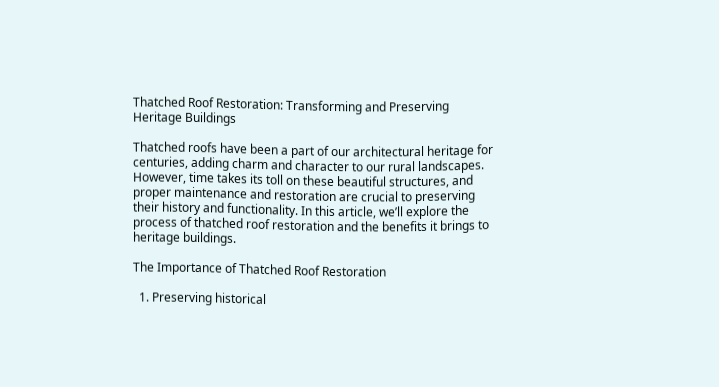Thatched Roof Restoration: Transforming and Preserving Heritage Buildings

Thatched roofs have been a part of our architectural heritage for centuries, adding charm and character to our rural landscapes. However, time takes its toll on these beautiful structures, and proper maintenance and restoration are crucial to preserving their history and functionality. In this article, we’ll explore the process of thatched roof restoration and the benefits it brings to heritage buildings.

The Importance of Thatched Roof Restoration

  1. Preserving historical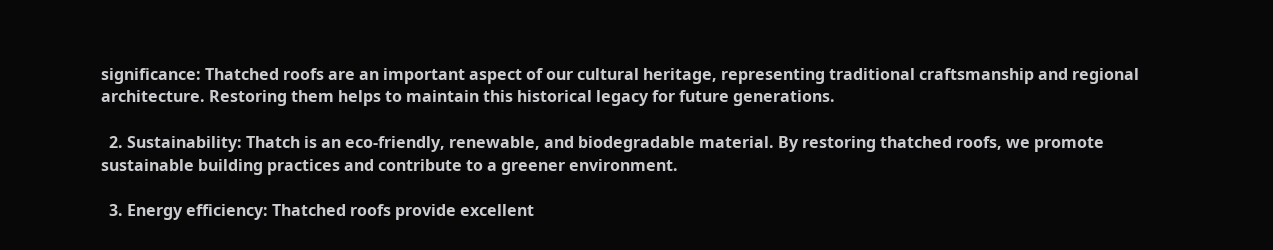significance: Thatched roofs are an important aspect of our cultural heritage, representing traditional craftsmanship and regional architecture. Restoring them helps to maintain this historical legacy for future generations.

  2. Sustainability: Thatch is an eco-friendly, renewable, and biodegradable material. By restoring thatched roofs, we promote sustainable building practices and contribute to a greener environment.

  3. Energy efficiency: Thatched roofs provide excellent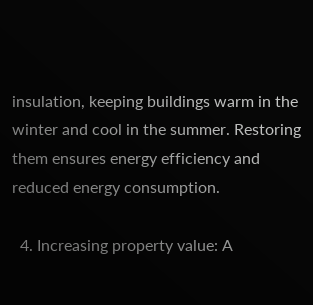insulation, keeping buildings warm in the winter and cool in the summer. Restoring them ensures energy efficiency and reduced energy consumption.

  4. Increasing property value: A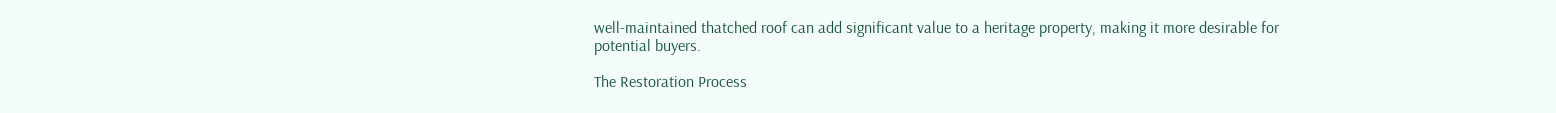well-maintained thatched roof can add significant value to a heritage property, making it more desirable for potential buyers.

The Restoration Process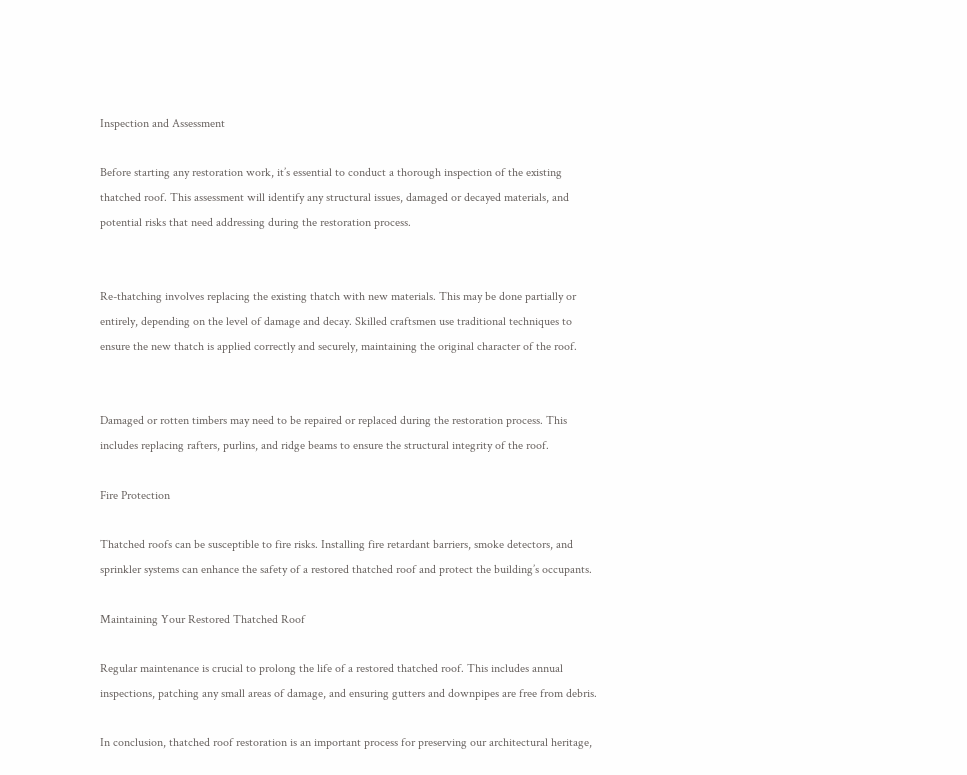Inspection and Assessment

Before starting any restoration work, it’s essential to conduct a thorough inspection of the existing thatched roof. This assessment will identify any structural issues, damaged or decayed materials, and potential risks that need addressing during the restoration process.


Re-thatching involves replacing the existing thatch with new materials. This may be done partially or entirely, depending on the level of damage and decay. Skilled craftsmen use traditional techniques to ensure the new thatch is applied correctly and securely, maintaining the original character of the roof.


Damaged or rotten timbers may need to be repaired or replaced during the restoration process. This includes replacing rafters, purlins, and ridge beams to ensure the structural integrity of the roof.

Fire Protection

Thatched roofs can be susceptible to fire risks. Installing fire retardant barriers, smoke detectors, and sprinkler systems can enhance the safety of a restored thatched roof and protect the building’s occupants.

Maintaining Your Restored Thatched Roof

Regular maintenance is crucial to prolong the life of a restored thatched roof. This includes annual inspections, patching any small areas of damage, and ensuring gutters and downpipes are free from debris.

In conclusion, thatched roof restoration is an important process for preserving our architectural heritage,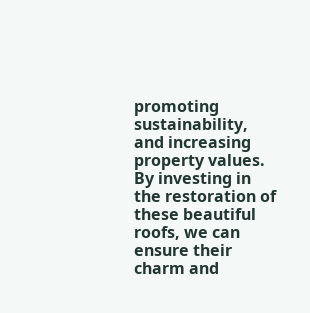promoting sustainability, and increasing property values. By investing in the restoration of these beautiful roofs, we can ensure their charm and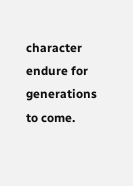character endure for generations to come.